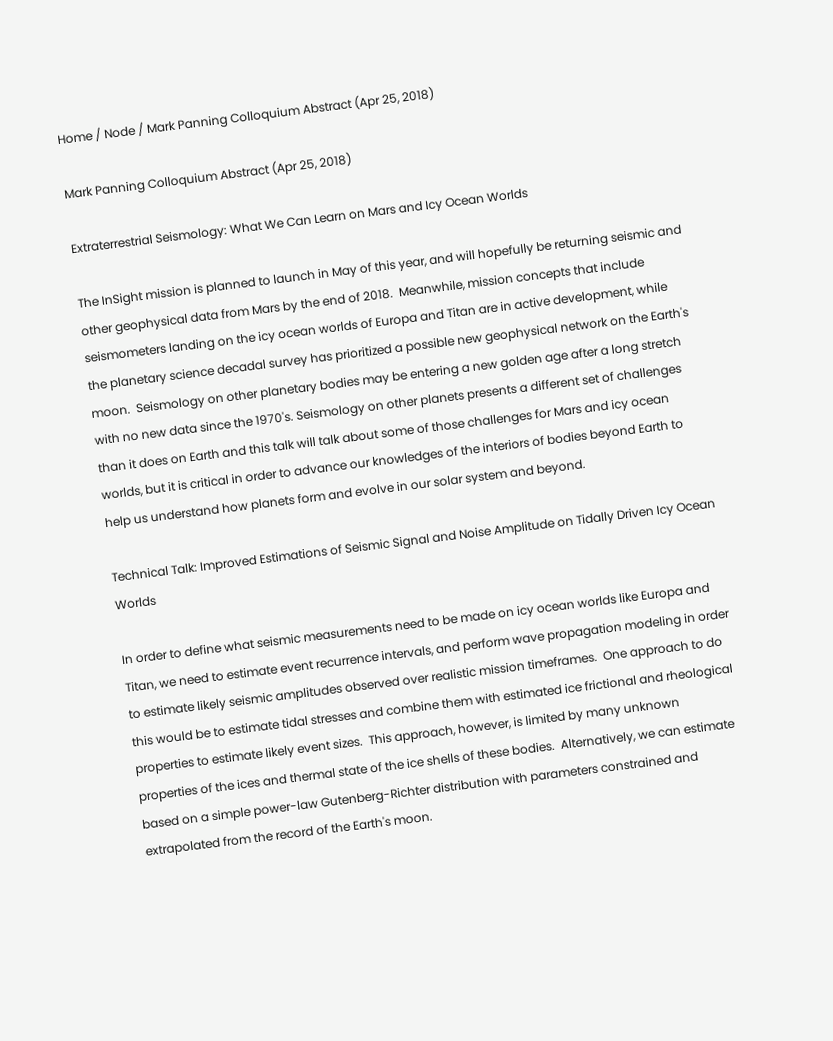Home / Node / Mark Panning Colloquium Abstract (Apr 25, 2018)

Mark Panning Colloquium Abstract (Apr 25, 2018)

Extraterrestrial Seismology: What We Can Learn on Mars and Icy Ocean Worlds

The InSight mission is planned to launch in May of this year, and will hopefully be returning seismic and other geophysical data from Mars by the end of 2018.  Meanwhile, mission concepts that include seismometers landing on the icy ocean worlds of Europa and Titan are in active development, while the planetary science decadal survey has prioritized a possible new geophysical network on the Earth's moon.  Seismology on other planetary bodies may be entering a new golden age after a long stretch with no new data since the 1970's. Seismology on other planets presents a different set of challenges than it does on Earth and this talk will talk about some of those challenges for Mars and icy ocean worlds, but it is critical in order to advance our knowledges of the interiors of bodies beyond Earth to help us understand how planets form and evolve in our solar system and beyond.

Technical Talk: Improved Estimations of Seismic Signal and Noise Amplitude on Tidally Driven Icy Ocean Worlds

In order to define what seismic measurements need to be made on icy ocean worlds like Europa and Titan, we need to estimate event recurrence intervals, and perform wave propagation modeling in order to estimate likely seismic amplitudes observed over realistic mission timeframes.  One approach to do this would be to estimate tidal stresses and combine them with estimated ice frictional and rheological properties to estimate likely event sizes.  This approach, however, is limited by many unknown properties of the ices and thermal state of the ice shells of these bodies.  Alternatively, we can estimate based on a simple power-law Gutenberg-Richter distribution with parameters constrained and extrapolated from the record of the Earth's moon.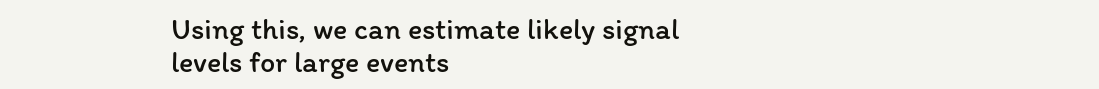Using this, we can estimate likely signal levels for large events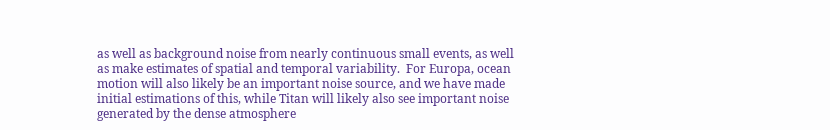as well as background noise from nearly continuous small events, as well as make estimates of spatial and temporal variability.  For Europa, ocean motion will also likely be an important noise source, and we have made initial estimations of this, while Titan will likely also see important noise generated by the dense atmosphere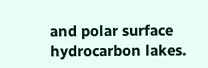and polar surface hydrocarbon lakes.